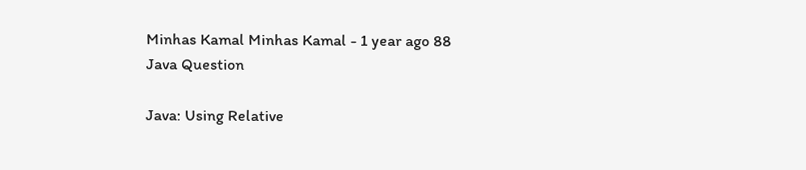Minhas Kamal Minhas Kamal - 1 year ago 88
Java Question

Java: Using Relative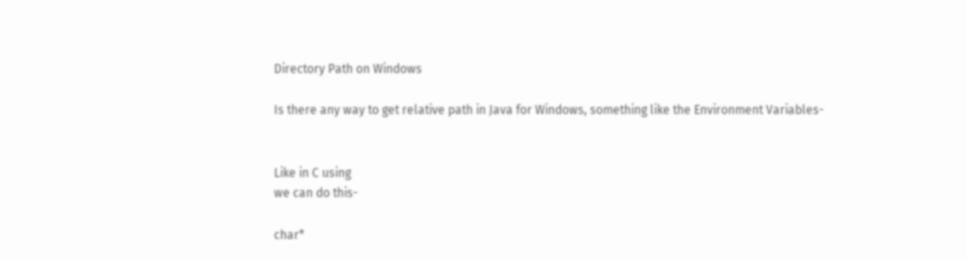Directory Path on Windows

Is there any way to get relative path in Java for Windows, something like the Environment Variables-


Like in C using
we can do this-

char*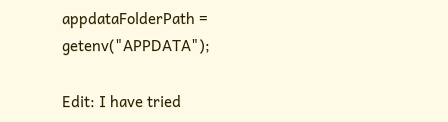appdataFolderPath = getenv("APPDATA");

Edit: I have tried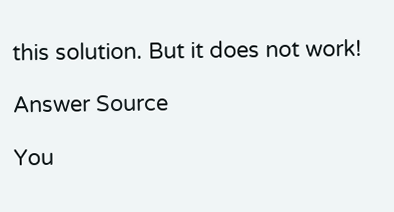this solution. But it does not work!

Answer Source

You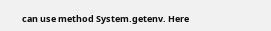can use method System.getenv. Here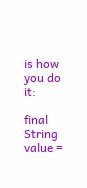is how you do it:

final String value =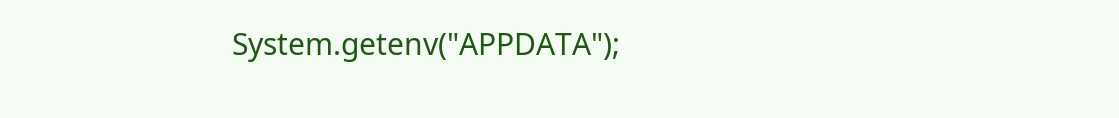System.getenv("APPDATA");